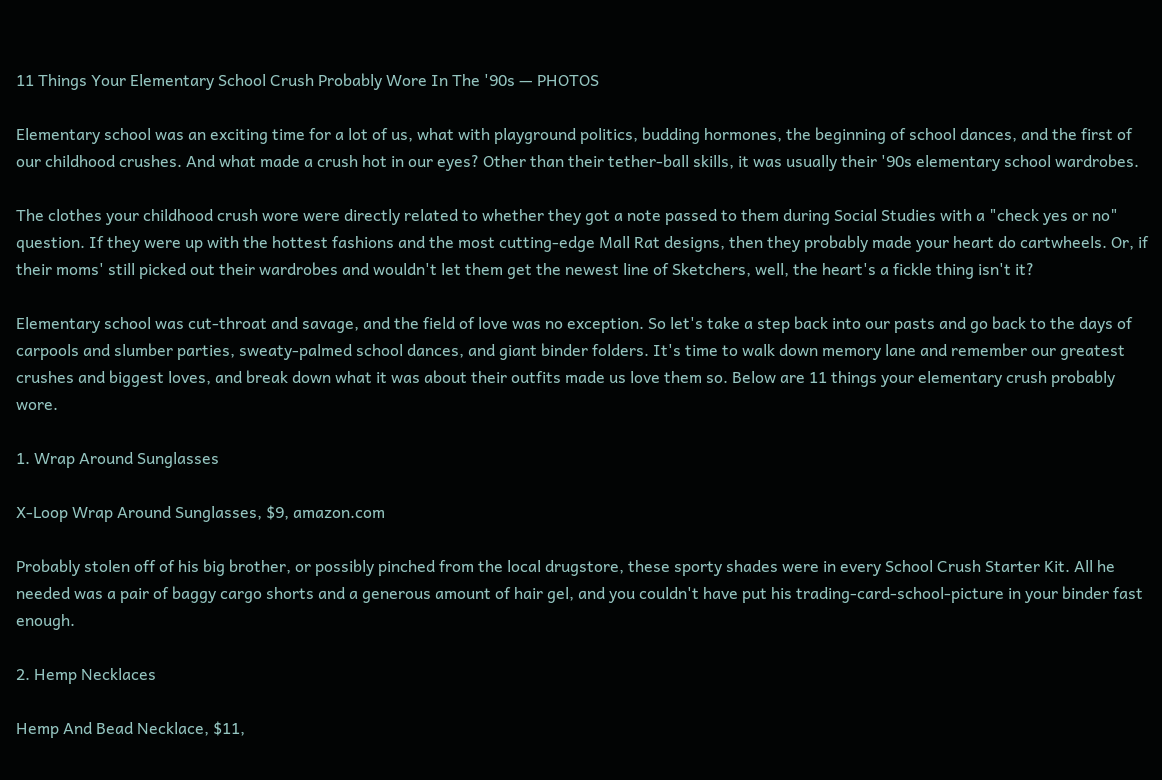11 Things Your Elementary School Crush Probably Wore In The '90s — PHOTOS

Elementary school was an exciting time for a lot of us, what with playground politics, budding hormones, the beginning of school dances, and the first of our childhood crushes. And what made a crush hot in our eyes? Other than their tether-ball skills, it was usually their '90s elementary school wardrobes.

The clothes your childhood crush wore were directly related to whether they got a note passed to them during Social Studies with a "check yes or no" question. If they were up with the hottest fashions and the most cutting-edge Mall Rat designs, then they probably made your heart do cartwheels. Or, if their moms' still picked out their wardrobes and wouldn't let them get the newest line of Sketchers, well, the heart's a fickle thing isn't it?

Elementary school was cut-throat and savage, and the field of love was no exception. So let's take a step back into our pasts and go back to the days of carpools and slumber parties, sweaty-palmed school dances, and giant binder folders. It's time to walk down memory lane and remember our greatest crushes and biggest loves, and break down what it was about their outfits made us love them so. Below are 11 things your elementary crush probably wore.

1. Wrap Around Sunglasses

X-Loop Wrap Around Sunglasses, $9, amazon.com

Probably stolen off of his big brother, or possibly pinched from the local drugstore, these sporty shades were in every School Crush Starter Kit. All he needed was a pair of baggy cargo shorts and a generous amount of hair gel, and you couldn't have put his trading-card-school-picture in your binder fast enough.

2. Hemp Necklaces

Hemp And Bead Necklace, $11,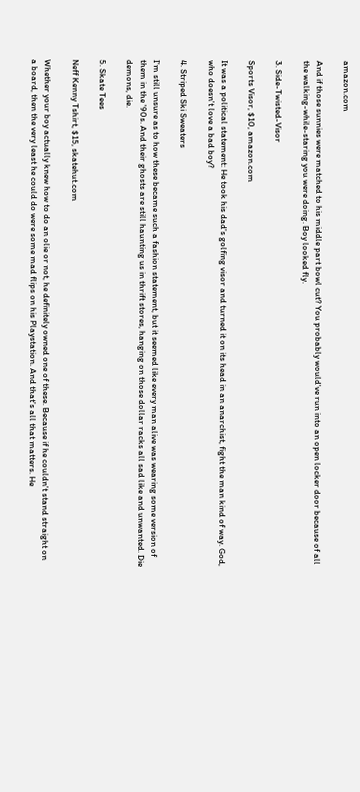amazon.com

And if those sunnies were matched to his middle part bowl cut? You probably would've run into an open locker door because of all the walking-while-staring you were doing. Boy looked fly.

3. Side-Twisted-Visor

Sports Visor, $10, amazon.com

It was a political statement: He took his dad's golfing visor and turned it on its head in an anarchist, fight the man kind of way. God, who doesn't love a bad boy?

4. Striped Ski Sweaters

I'm still unsure as to how these became such a fashion statement, but it seemed like every man alive was wearing some version of them in the '90s. And their ghosts are still haunting us in thrift stores, hanging on those dollar racks all sad like and unwanted. Die demons, die.

5. Skate Tees

Neff Kenny Tshirt, $15, skatehut.com

Whether your boy actually knew how to do an olie or not, he definitely owned one of these. Because if he couldn't stand straight on a board, then the very least he could do were some mad flips on his Playstation. And that's all that matters. He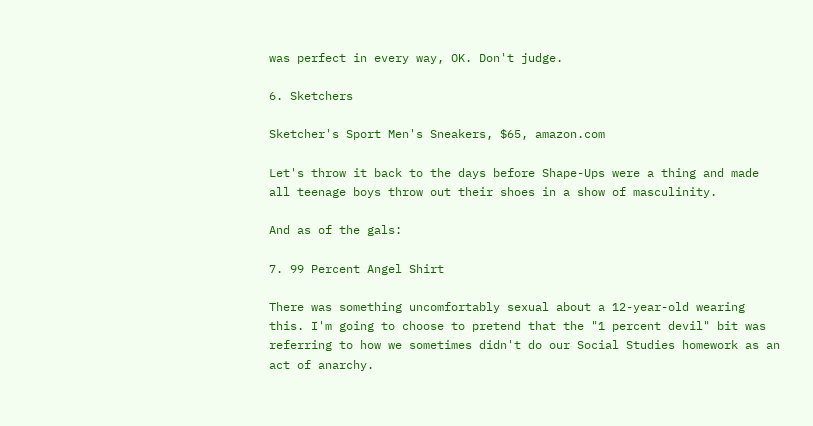was perfect in every way, OK. Don't judge.

6. Sketchers

Sketcher's Sport Men's Sneakers, $65, amazon.com

Let's throw it back to the days before Shape-Ups were a thing and made all teenage boys throw out their shoes in a show of masculinity.

And as of the gals:

7. 99 Percent Angel Shirt

There was something uncomfortably sexual about a 12-year-old wearing this. I'm going to choose to pretend that the "1 percent devil" bit was referring to how we sometimes didn't do our Social Studies homework as an act of anarchy.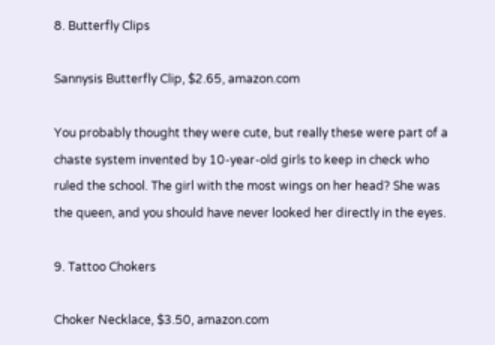8. Butterfly Clips

Sannysis Butterfly Clip, $2.65, amazon.com

You probably thought they were cute, but really these were part of a chaste system invented by 10-year-old girls to keep in check who ruled the school. The girl with the most wings on her head? She was the queen, and you should have never looked her directly in the eyes.

9. Tattoo Chokers

Choker Necklace, $3.50, amazon.com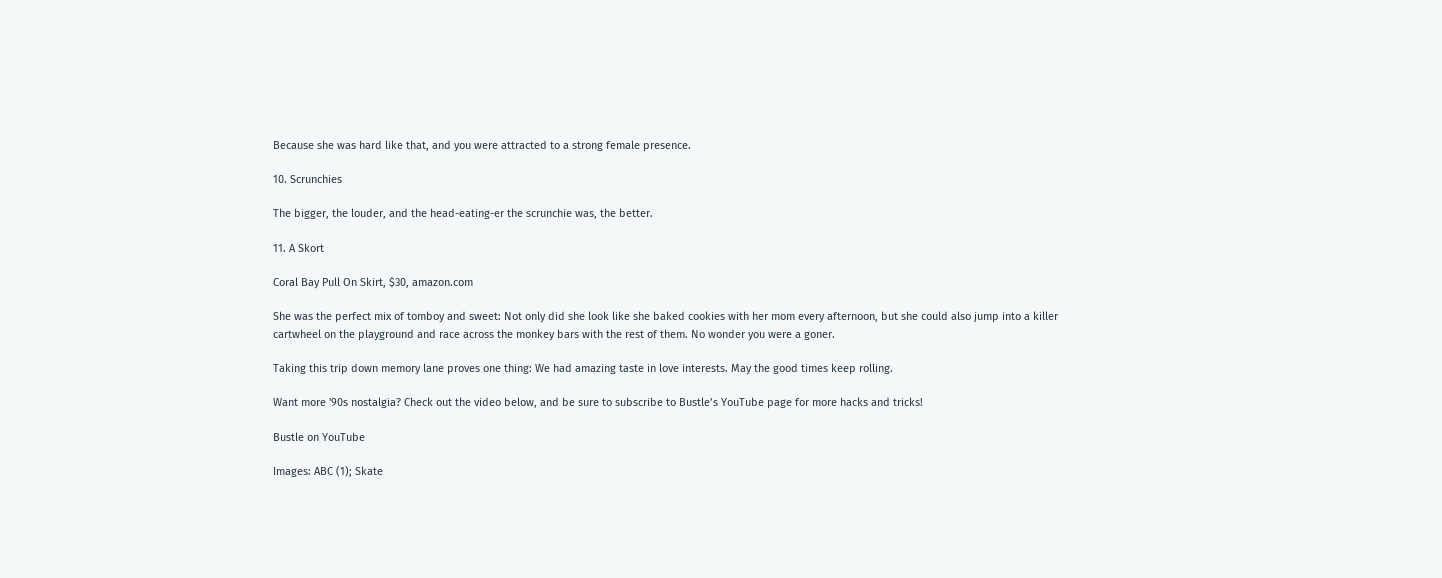Because she was hard like that, and you were attracted to a strong female presence.

10. Scrunchies

The bigger, the louder, and the head-eating-er the scrunchie was, the better.

11. A Skort

Coral Bay Pull On Skirt, $30, amazon.com

She was the perfect mix of tomboy and sweet: Not only did she look like she baked cookies with her mom every afternoon, but she could also jump into a killer cartwheel on the playground and race across the monkey bars with the rest of them. No wonder you were a goner.

Taking this trip down memory lane proves one thing: We had amazing taste in love interests. May the good times keep rolling.

Want more '90s nostalgia? Check out the video below, and be sure to subscribe to Bustle’s YouTube page for more hacks and tricks!

Bustle on YouTube

Images: ABC (1); Skate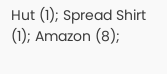Hut (1); Spread Shirt (1); Amazon (8);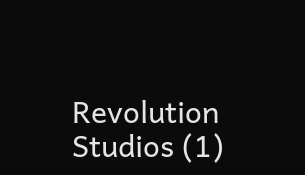Revolution Studios (1)